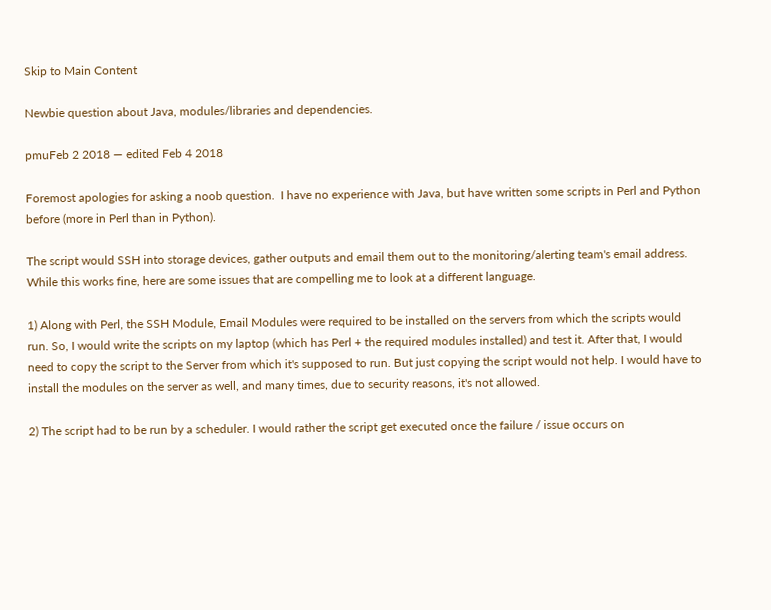Skip to Main Content

Newbie question about Java, modules/libraries and dependencies.

pmuFeb 2 2018 — edited Feb 4 2018

Foremost apologies for asking a noob question.  I have no experience with Java, but have written some scripts in Perl and Python before (more in Perl than in Python).

The script would SSH into storage devices, gather outputs and email them out to the monitoring/alerting team's email address. While this works fine, here are some issues that are compelling me to look at a different language.

1) Along with Perl, the SSH Module, Email Modules were required to be installed on the servers from which the scripts would run. So, I would write the scripts on my laptop (which has Perl + the required modules installed) and test it. After that, I would need to copy the script to the Server from which it's supposed to run. But just copying the script would not help. I would have to install the modules on the server as well, and many times, due to security reasons, it's not allowed.

2) The script had to be run by a scheduler. I would rather the script get executed once the failure / issue occurs on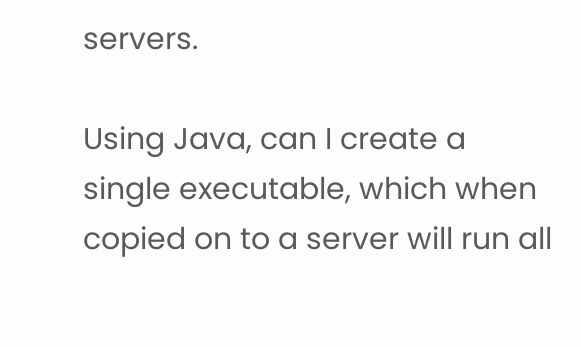servers.

Using Java, can I create a single executable, which when copied on to a server will run all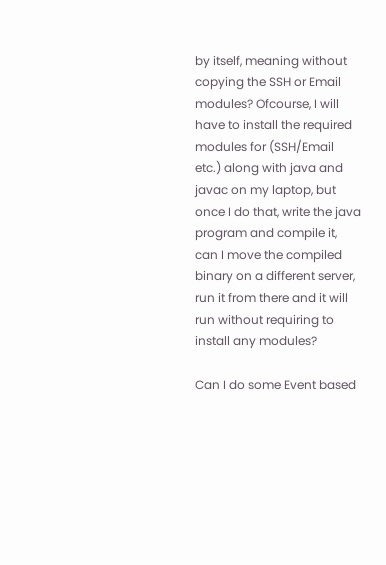by itself, meaning without copying the SSH or Email modules? Ofcourse, I will have to install the required modules for (SSH/Email etc.) along with java and javac on my laptop, but once I do that, write the java program and compile it, can I move the compiled binary on a different server, run it from there and it will run without requiring to install any modules?

Can I do some Event based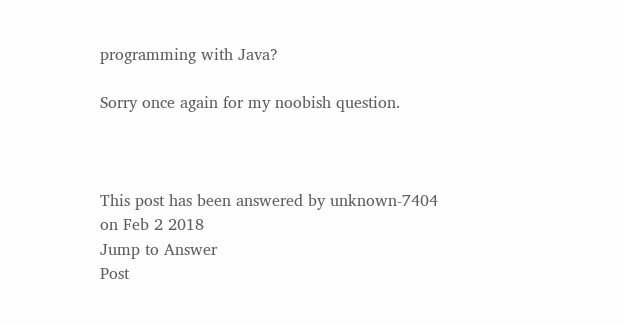programming with Java?

Sorry once again for my noobish question.



This post has been answered by unknown-7404 on Feb 2 2018
Jump to Answer
Post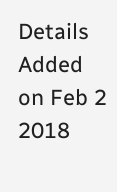Details
Added on Feb 2 2018